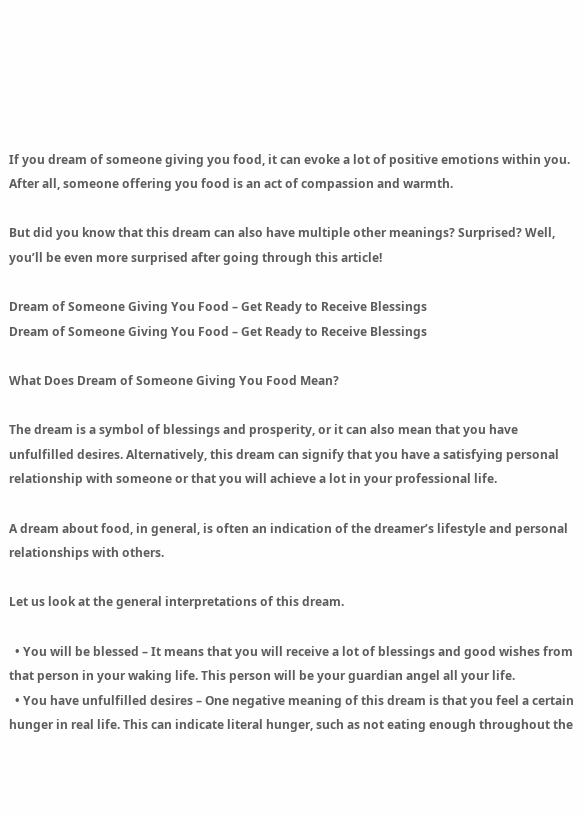If you dream of someone giving you food, it can evoke a lot of positive emotions within you. After all, someone offering you food is an act of compassion and warmth.

But did you know that this dream can also have multiple other meanings? Surprised? Well, you’ll be even more surprised after going through this article!

Dream of Someone Giving You Food – Get Ready to Receive Blessings
Dream of Someone Giving You Food – Get Ready to Receive Blessings

What Does Dream of Someone Giving You Food Mean?

The dream is a symbol of blessings and prosperity, or it can also mean that you have unfulfilled desires. Alternatively, this dream can signify that you have a satisfying personal relationship with someone or that you will achieve a lot in your professional life.

A dream about food, in general, is often an indication of the dreamer’s lifestyle and personal relationships with others.

Let us look at the general interpretations of this dream.

  • You will be blessed – It means that you will receive a lot of blessings and good wishes from that person in your waking life. This person will be your guardian angel all your life.
  • You have unfulfilled desires – One negative meaning of this dream is that you feel a certain hunger in real life. This can indicate literal hunger, such as not eating enough throughout the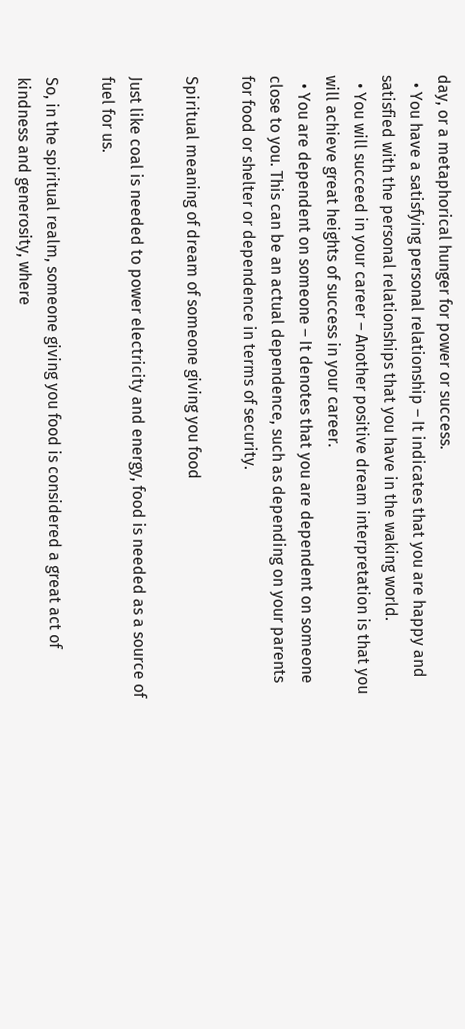day, or a metaphorical hunger for power or success.
  • You have a satisfying personal relationship – It indicates that you are happy and satisfied with the personal relationships that you have in the waking world.
  • You will succeed in your career – Another positive dream interpretation is that you will achieve great heights of success in your career.
  • You are dependent on someone – It denotes that you are dependent on someone close to you. This can be an actual dependence, such as depending on your parents for food or shelter or dependence in terms of security.

Spiritual meaning of dream of someone giving you food

Just like coal is needed to power electricity and energy, food is needed as a source of fuel for us.

So, in the spiritual realm, someone giving you food is considered a great act of kindness and generosity, where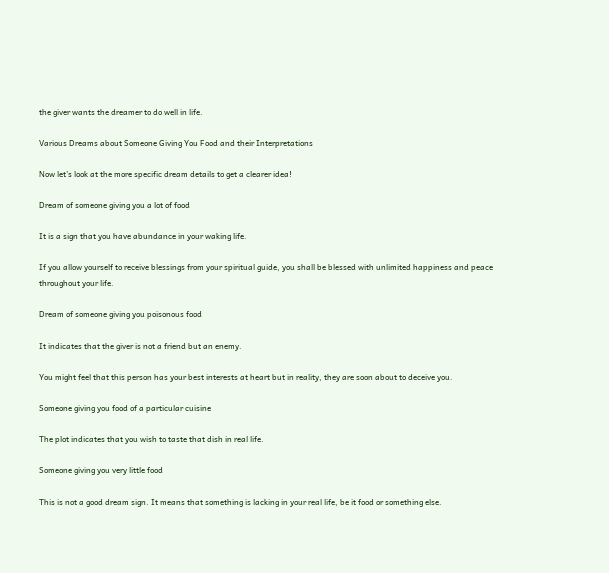the giver wants the dreamer to do well in life.

Various Dreams about Someone Giving You Food and their Interpretations

Now let’s look at the more specific dream details to get a clearer idea!

Dream of someone giving you a lot of food

It is a sign that you have abundance in your waking life.

If you allow yourself to receive blessings from your spiritual guide, you shall be blessed with unlimited happiness and peace throughout your life.

Dream of someone giving you poisonous food

It indicates that the giver is not a friend but an enemy.

You might feel that this person has your best interests at heart but in reality, they are soon about to deceive you.

Someone giving you food of a particular cuisine

The plot indicates that you wish to taste that dish in real life.

Someone giving you very little food

This is not a good dream sign. It means that something is lacking in your real life, be it food or something else.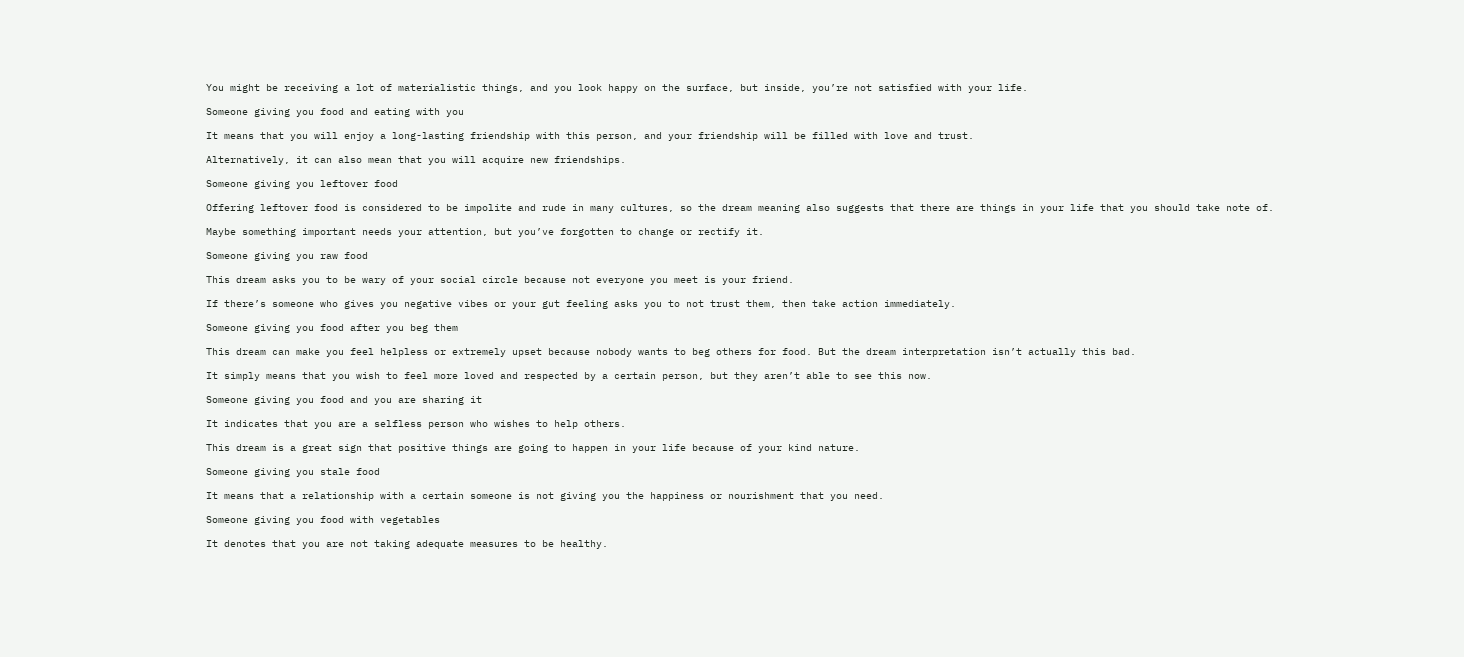You might be receiving a lot of materialistic things, and you look happy on the surface, but inside, you’re not satisfied with your life.

Someone giving you food and eating with you

It means that you will enjoy a long-lasting friendship with this person, and your friendship will be filled with love and trust.

Alternatively, it can also mean that you will acquire new friendships.

Someone giving you leftover food

Offering leftover food is considered to be impolite and rude in many cultures, so the dream meaning also suggests that there are things in your life that you should take note of.

Maybe something important needs your attention, but you’ve forgotten to change or rectify it.

Someone giving you raw food

This dream asks you to be wary of your social circle because not everyone you meet is your friend.

If there’s someone who gives you negative vibes or your gut feeling asks you to not trust them, then take action immediately.

Someone giving you food after you beg them

This dream can make you feel helpless or extremely upset because nobody wants to beg others for food. But the dream interpretation isn’t actually this bad.

It simply means that you wish to feel more loved and respected by a certain person, but they aren’t able to see this now.

Someone giving you food and you are sharing it

It indicates that you are a selfless person who wishes to help others.

This dream is a great sign that positive things are going to happen in your life because of your kind nature.

Someone giving you stale food

It means that a relationship with a certain someone is not giving you the happiness or nourishment that you need.

Someone giving you food with vegetables

It denotes that you are not taking adequate measures to be healthy.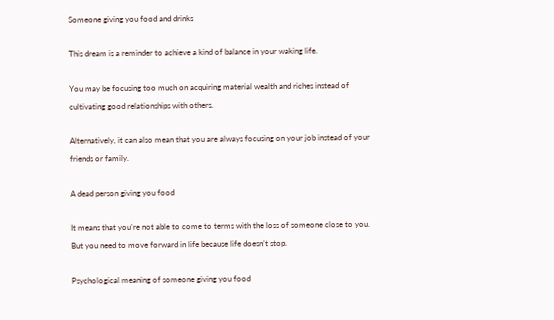Someone giving you food and drinks

This dream is a reminder to achieve a kind of balance in your waking life.

You may be focusing too much on acquiring material wealth and riches instead of cultivating good relationships with others.

Alternatively, it can also mean that you are always focusing on your job instead of your friends or family.

A dead person giving you food

It means that you’re not able to come to terms with the loss of someone close to you. But you need to move forward in life because life doesn’t stop.

Psychological meaning of someone giving you food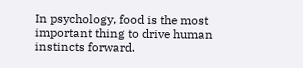In psychology, food is the most important thing to drive human instincts forward.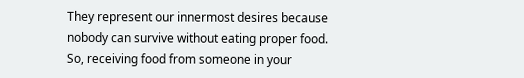They represent our innermost desires because nobody can survive without eating proper food. So, receiving food from someone in your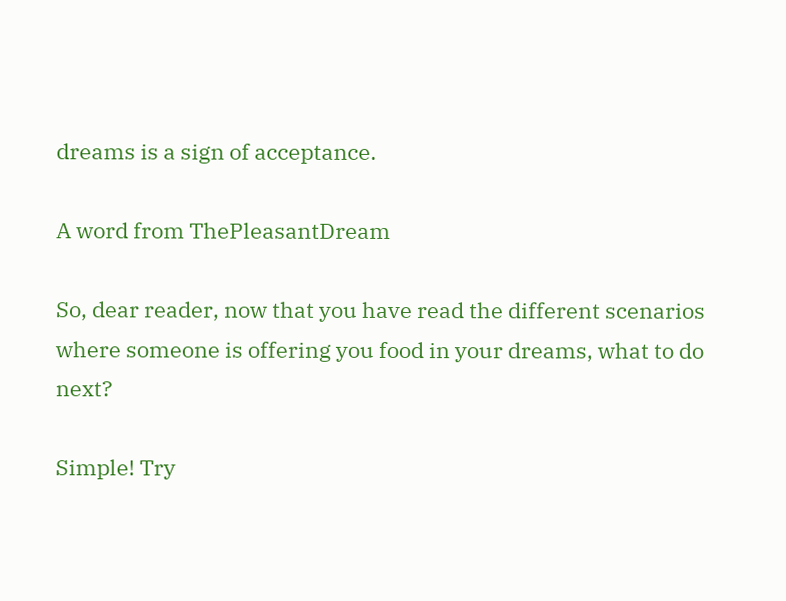dreams is a sign of acceptance.

A word from ThePleasantDream

So, dear reader, now that you have read the different scenarios where someone is offering you food in your dreams, what to do next?

Simple! Try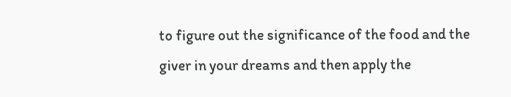to figure out the significance of the food and the giver in your dreams and then apply the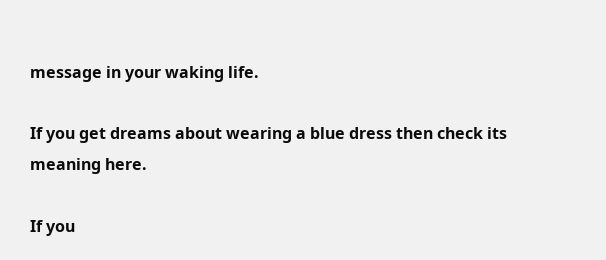message in your waking life.

If you get dreams about wearing a blue dress then check its meaning here.

If you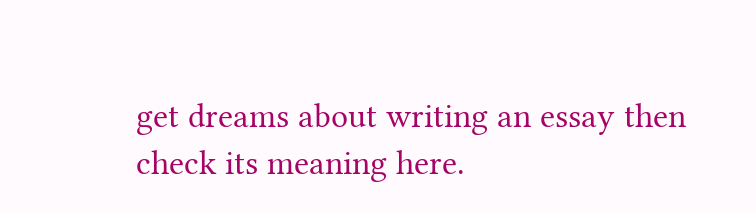get dreams about writing an essay then check its meaning here.